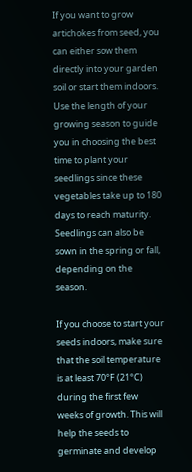If you want to grow artichokes from seed, you can either sow them directly into your garden soil or start them indoors. Use the length of your growing season to guide you in choosing the best time to plant your seedlings since these vegetables take up to 180 days to reach maturity. Seedlings can also be sown in the spring or fall, depending on the season.

If you choose to start your seeds indoors, make sure that the soil temperature is at least 70°F (21°C) during the first few weeks of growth. This will help the seeds to germinate and develop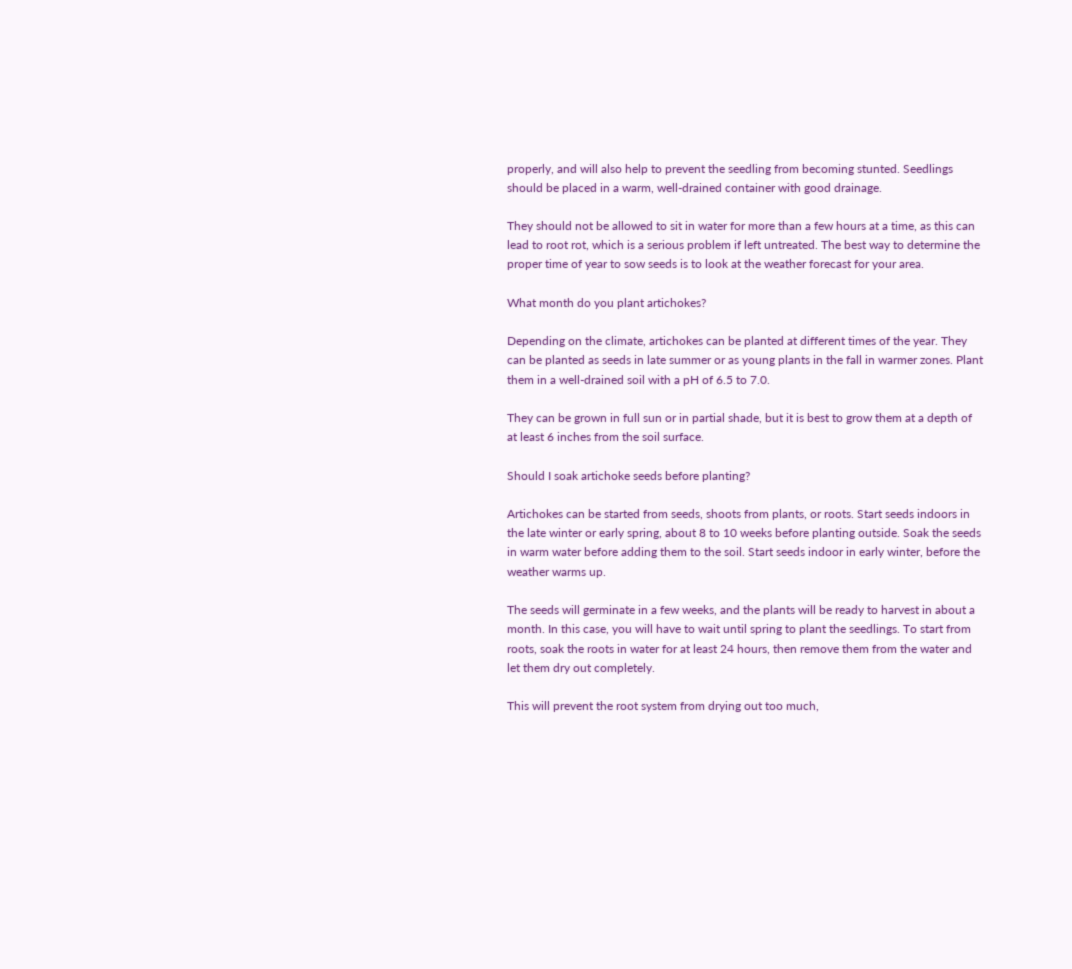properly, and will also help to prevent the seedling from becoming stunted. Seedlings should be placed in a warm, well-drained container with good drainage.

They should not be allowed to sit in water for more than a few hours at a time, as this can lead to root rot, which is a serious problem if left untreated. The best way to determine the proper time of year to sow seeds is to look at the weather forecast for your area.

What month do you plant artichokes?

Depending on the climate, artichokes can be planted at different times of the year. They can be planted as seeds in late summer or as young plants in the fall in warmer zones. Plant them in a well-drained soil with a pH of 6.5 to 7.0.

They can be grown in full sun or in partial shade, but it is best to grow them at a depth of at least 6 inches from the soil surface.

Should I soak artichoke seeds before planting?

Artichokes can be started from seeds, shoots from plants, or roots. Start seeds indoors in the late winter or early spring, about 8 to 10 weeks before planting outside. Soak the seeds in warm water before adding them to the soil. Start seeds indoor in early winter, before the weather warms up.

The seeds will germinate in a few weeks, and the plants will be ready to harvest in about a month. In this case, you will have to wait until spring to plant the seedlings. To start from roots, soak the roots in water for at least 24 hours, then remove them from the water and let them dry out completely.

This will prevent the root system from drying out too much,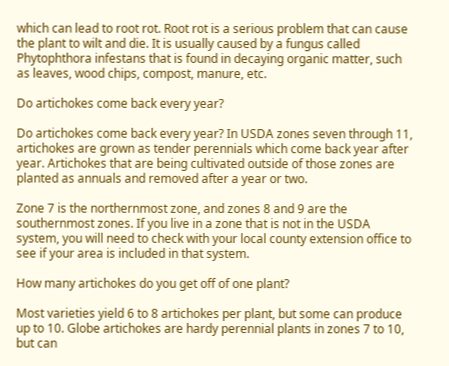which can lead to root rot. Root rot is a serious problem that can cause the plant to wilt and die. It is usually caused by a fungus called Phytophthora infestans that is found in decaying organic matter, such as leaves, wood chips, compost, manure, etc.

Do artichokes come back every year?

Do artichokes come back every year? In USDA zones seven through 11, artichokes are grown as tender perennials which come back year after year. Artichokes that are being cultivated outside of those zones are planted as annuals and removed after a year or two.

Zone 7 is the northernmost zone, and zones 8 and 9 are the southernmost zones. If you live in a zone that is not in the USDA system, you will need to check with your local county extension office to see if your area is included in that system.

How many artichokes do you get off of one plant?

Most varieties yield 6 to 8 artichokes per plant, but some can produce up to 10. Globe artichokes are hardy perennial plants in zones 7 to 10, but can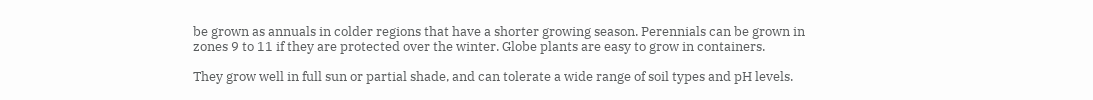be grown as annuals in colder regions that have a shorter growing season. Perennials can be grown in zones 9 to 11 if they are protected over the winter. Globe plants are easy to grow in containers.

They grow well in full sun or partial shade, and can tolerate a wide range of soil types and pH levels.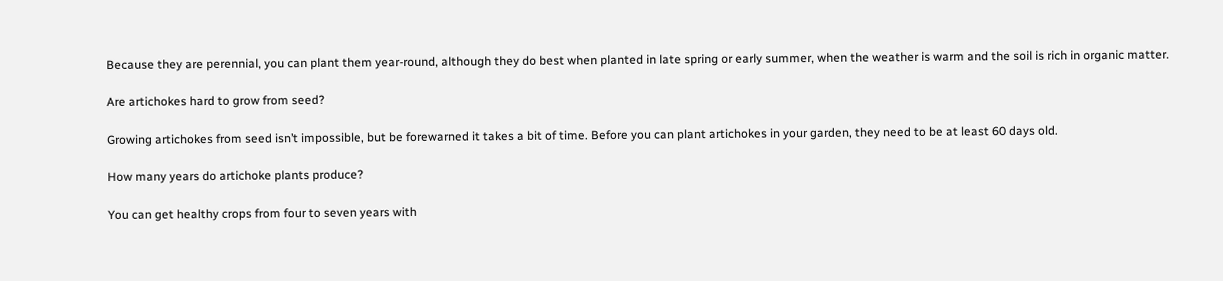Because they are perennial, you can plant them year-round, although they do best when planted in late spring or early summer, when the weather is warm and the soil is rich in organic matter.

Are artichokes hard to grow from seed?

Growing artichokes from seed isn’t impossible, but be forewarned it takes a bit of time. Before you can plant artichokes in your garden, they need to be at least 60 days old.

How many years do artichoke plants produce?

You can get healthy crops from four to seven years with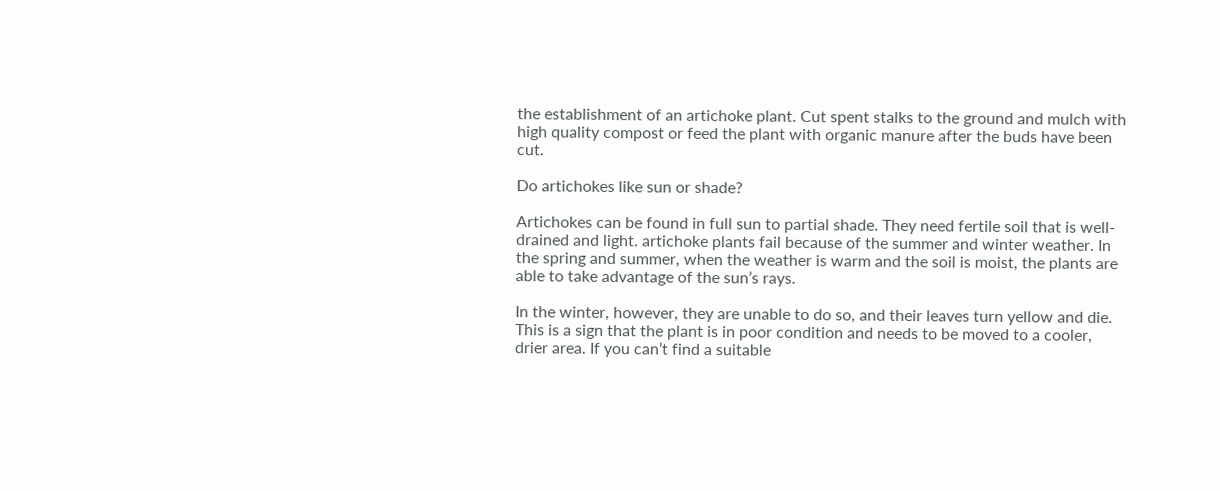the establishment of an artichoke plant. Cut spent stalks to the ground and mulch with high quality compost or feed the plant with organic manure after the buds have been cut.

Do artichokes like sun or shade?

Artichokes can be found in full sun to partial shade. They need fertile soil that is well-drained and light. artichoke plants fail because of the summer and winter weather. In the spring and summer, when the weather is warm and the soil is moist, the plants are able to take advantage of the sun’s rays.

In the winter, however, they are unable to do so, and their leaves turn yellow and die. This is a sign that the plant is in poor condition and needs to be moved to a cooler, drier area. If you can’t find a suitable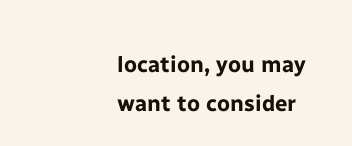location, you may want to consider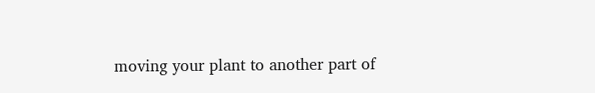moving your plant to another part of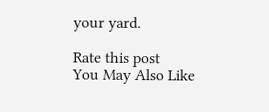your yard.

Rate this post
You May Also Like